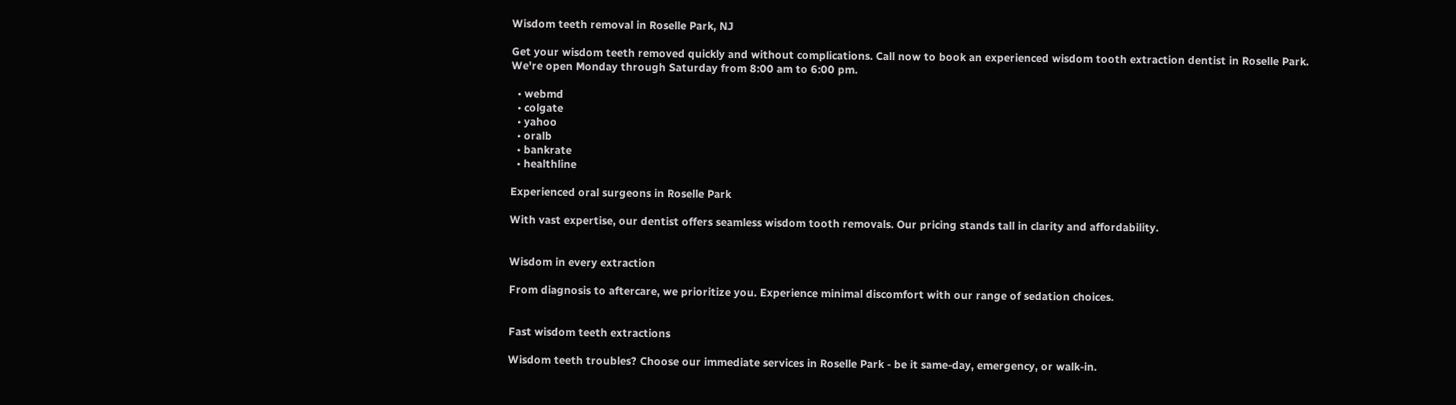Wisdom teeth removal in Roselle Park, NJ

Get your wisdom teeth removed quickly and without complications. Call now to book an experienced wisdom tooth extraction dentist in Roselle Park. We're open Monday through Saturday from 8:00 am to 6:00 pm.

  • webmd
  • colgate
  • yahoo
  • oralb
  • bankrate
  • healthline

Experienced oral surgeons in Roselle Park

With vast expertise, our dentist offers seamless wisdom tooth removals. Our pricing stands tall in clarity and affordability.


Wisdom in every extraction

From diagnosis to aftercare, we prioritize you. Experience minimal discomfort with our range of sedation choices.


Fast wisdom teeth extractions

Wisdom teeth troubles? Choose our immediate services in Roselle Park - be it same-day, emergency, or walk-in.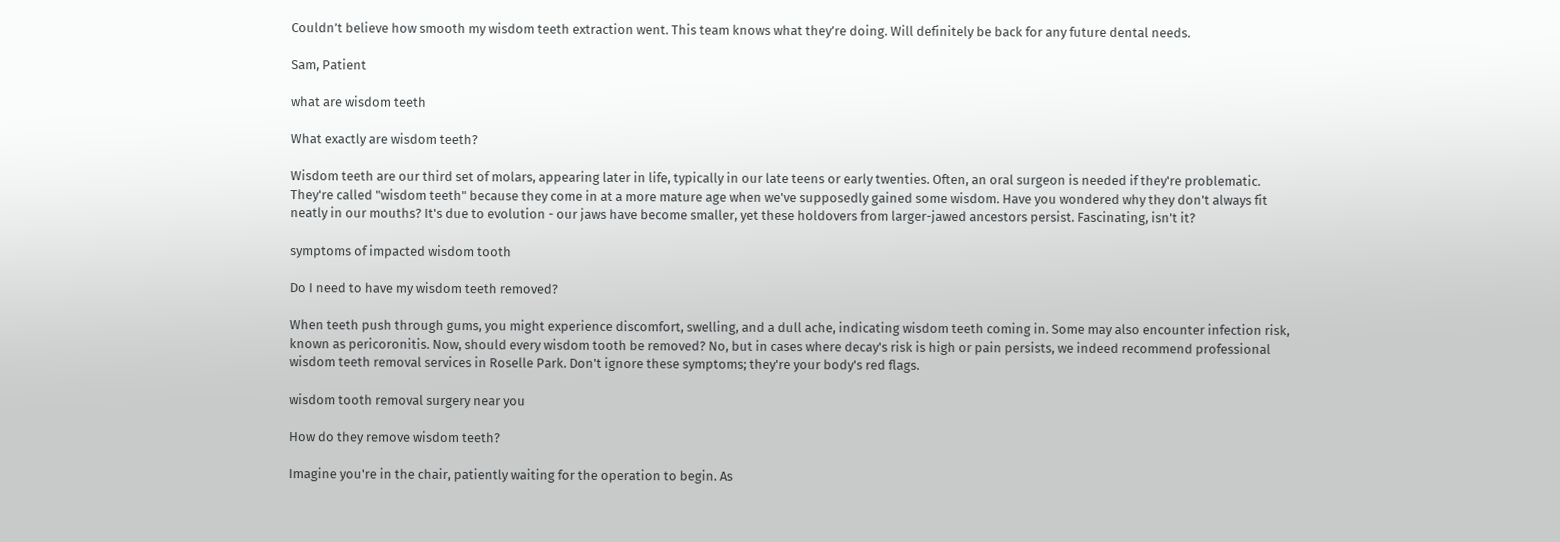Couldn’t believe how smooth my wisdom teeth extraction went. This team knows what they’re doing. Will definitely be back for any future dental needs.

Sam, Patient

what are wisdom teeth

What exactly are wisdom teeth?

Wisdom teeth are our third set of molars, appearing later in life, typically in our late teens or early twenties. Often, an oral surgeon is needed if they're problematic. They're called "wisdom teeth" because they come in at a more mature age when we've supposedly gained some wisdom. Have you wondered why they don't always fit neatly in our mouths? It's due to evolution - our jaws have become smaller, yet these holdovers from larger-jawed ancestors persist. Fascinating, isn't it?

symptoms of impacted wisdom tooth

Do I need to have my wisdom teeth removed?

When teeth push through gums, you might experience discomfort, swelling, and a dull ache, indicating wisdom teeth coming in. Some may also encounter infection risk, known as pericoronitis. Now, should every wisdom tooth be removed? No, but in cases where decay's risk is high or pain persists, we indeed recommend professional wisdom teeth removal services in Roselle Park. Don't ignore these symptoms; they're your body's red flags.

wisdom tooth removal surgery near you

How do they remove wisdom teeth?

Imagine you're in the chair, patiently waiting for the operation to begin. As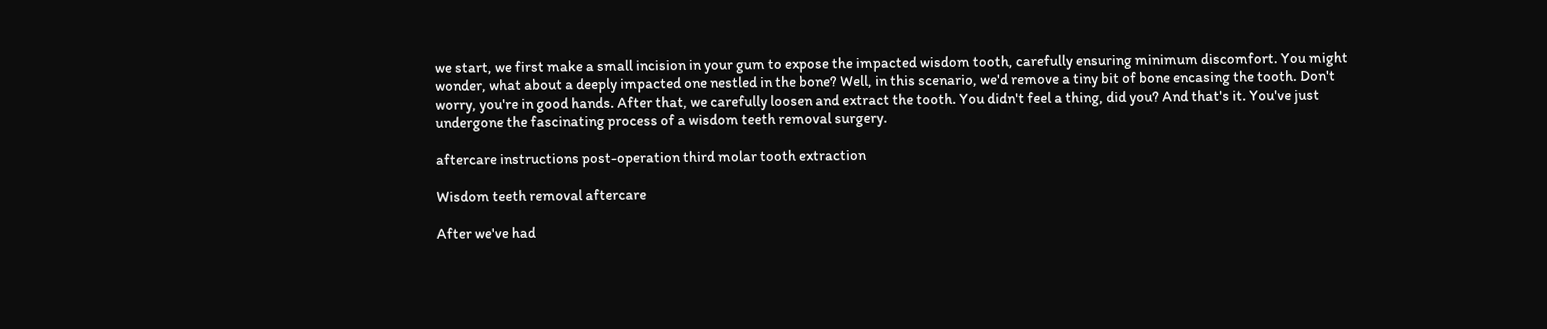we start, we first make a small incision in your gum to expose the impacted wisdom tooth, carefully ensuring minimum discomfort. You might wonder, what about a deeply impacted one nestled in the bone? Well, in this scenario, we'd remove a tiny bit of bone encasing the tooth. Don't worry, you're in good hands. After that, we carefully loosen and extract the tooth. You didn't feel a thing, did you? And that's it. You've just undergone the fascinating process of a wisdom teeth removal surgery.

aftercare instructions post-operation third molar tooth extraction

Wisdom teeth removal aftercare

After we've had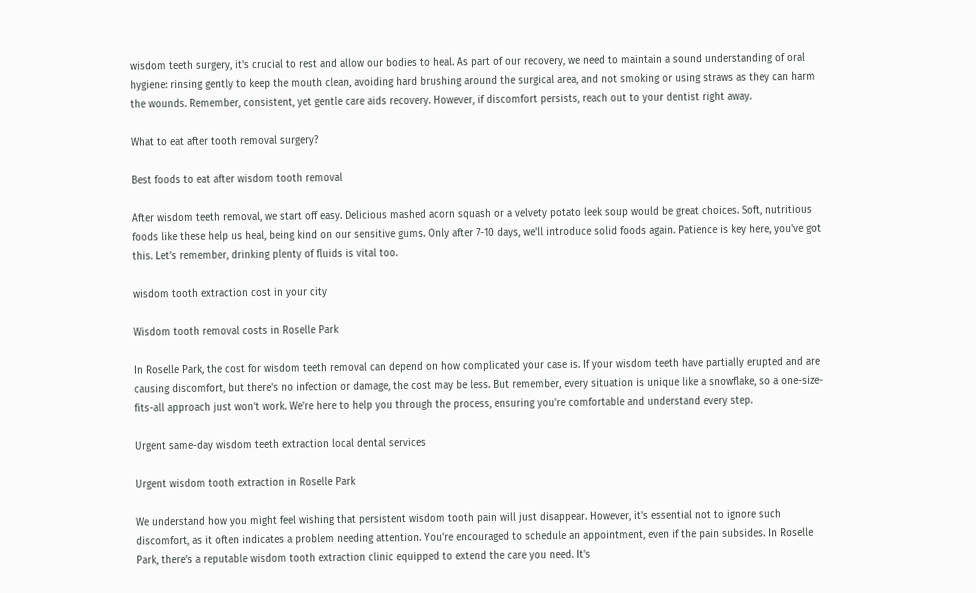wisdom teeth surgery, it's crucial to rest and allow our bodies to heal. As part of our recovery, we need to maintain a sound understanding of oral hygiene: rinsing gently to keep the mouth clean, avoiding hard brushing around the surgical area, and not smoking or using straws as they can harm the wounds. Remember, consistent, yet gentle care aids recovery. However, if discomfort persists, reach out to your dentist right away.

What to eat after tooth removal surgery?

Best foods to eat after wisdom tooth removal

After wisdom teeth removal, we start off easy. Delicious mashed acorn squash or a velvety potato leek soup would be great choices. Soft, nutritious foods like these help us heal, being kind on our sensitive gums. Only after 7-10 days, we'll introduce solid foods again. Patience is key here, you've got this. Let's remember, drinking plenty of fluids is vital too.

wisdom tooth extraction cost in your city

Wisdom tooth removal costs in Roselle Park

In Roselle Park, the cost for wisdom teeth removal can depend on how complicated your case is. If your wisdom teeth have partially erupted and are causing discomfort, but there's no infection or damage, the cost may be less. But remember, every situation is unique like a snowflake, so a one-size-fits-all approach just won't work. We're here to help you through the process, ensuring you're comfortable and understand every step.

Urgent same-day wisdom teeth extraction local dental services

Urgent wisdom tooth extraction in Roselle Park

We understand how you might feel wishing that persistent wisdom tooth pain will just disappear. However, it's essential not to ignore such discomfort, as it often indicates a problem needing attention. You're encouraged to schedule an appointment, even if the pain subsides. In Roselle Park, there's a reputable wisdom tooth extraction clinic equipped to extend the care you need. It's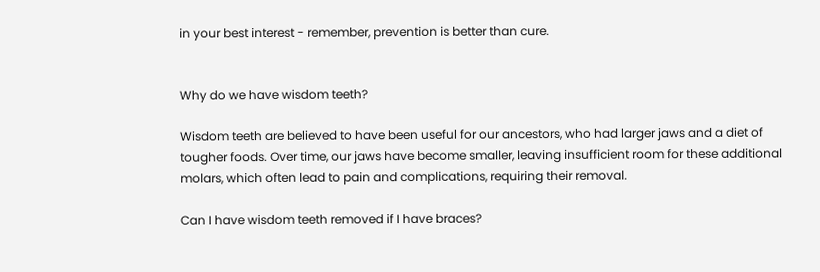in your best interest - remember, prevention is better than cure.


Why do we have wisdom teeth?

Wisdom teeth are believed to have been useful for our ancestors, who had larger jaws and a diet of tougher foods. Over time, our jaws have become smaller, leaving insufficient room for these additional molars, which often lead to pain and complications, requiring their removal.

Can I have wisdom teeth removed if I have braces?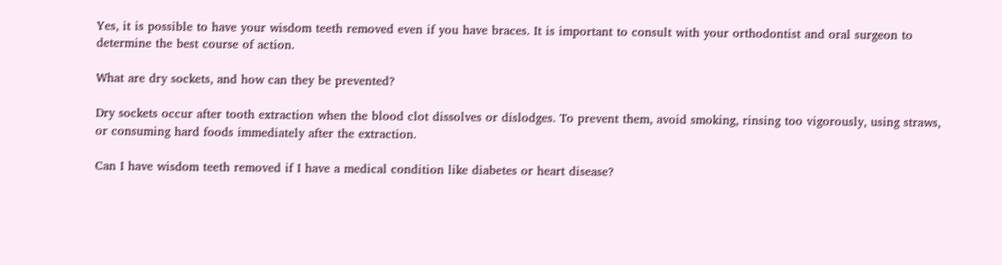Yes, it is possible to have your wisdom teeth removed even if you have braces. It is important to consult with your orthodontist and oral surgeon to determine the best course of action.

What are dry sockets, and how can they be prevented?

Dry sockets occur after tooth extraction when the blood clot dissolves or dislodges. To prevent them, avoid smoking, rinsing too vigorously, using straws, or consuming hard foods immediately after the extraction.

Can I have wisdom teeth removed if I have a medical condition like diabetes or heart disease?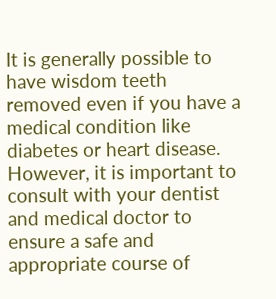It is generally possible to have wisdom teeth removed even if you have a medical condition like diabetes or heart disease. However, it is important to consult with your dentist and medical doctor to ensure a safe and appropriate course of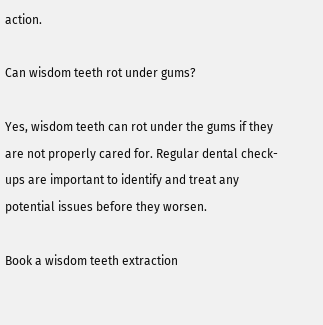action.

Can wisdom teeth rot under gums?

Yes, wisdom teeth can rot under the gums if they are not properly cared for. Regular dental check-ups are important to identify and treat any potential issues before they worsen.

Book a wisdom teeth extraction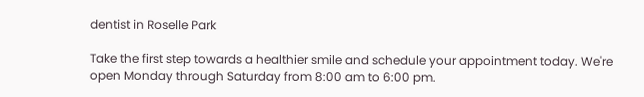dentist in Roselle Park

Take the first step towards a healthier smile and schedule your appointment today. We're open Monday through Saturday from 8:00 am to 6:00 pm.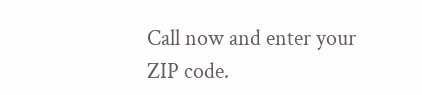Call now and enter your ZIP code.